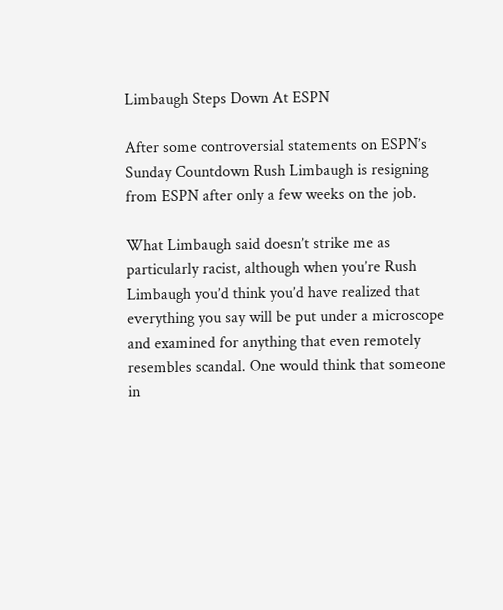Limbaugh Steps Down At ESPN

After some controversial statements on ESPN’s Sunday Countdown Rush Limbaugh is resigning from ESPN after only a few weeks on the job.

What Limbaugh said doesn’t strike me as particularly racist, although when you’re Rush Limbaugh you’d think you’d have realized that everything you say will be put under a microscope and examined for anything that even remotely resembles scandal. One would think that someone in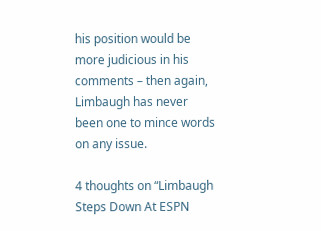his position would be more judicious in his comments – then again, Limbaugh has never been one to mince words on any issue.

4 thoughts on “Limbaugh Steps Down At ESPN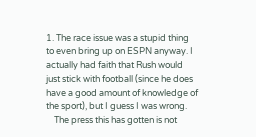1. The race issue was a stupid thing to even bring up on ESPN anyway. I actually had faith that Rush would just stick with football (since he does have a good amount of knowledge of the sport), but I guess I was wrong.
    The press this has gotten is not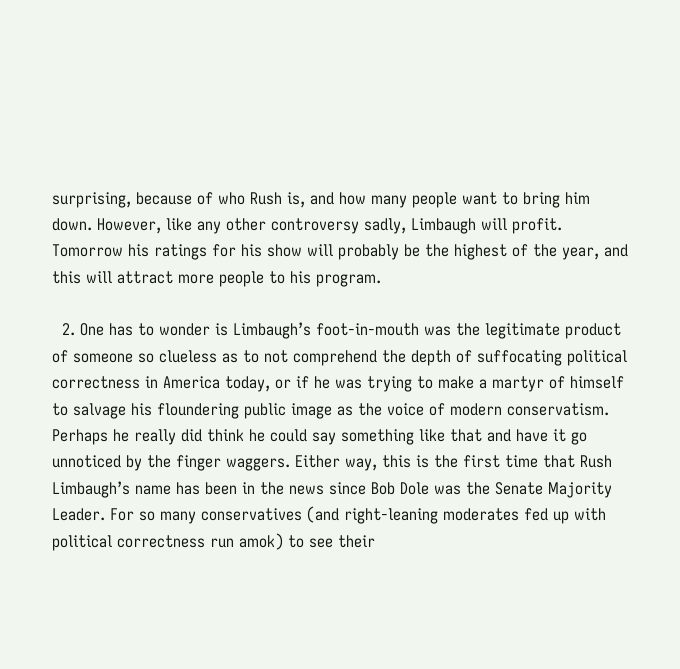surprising, because of who Rush is, and how many people want to bring him down. However, like any other controversy sadly, Limbaugh will profit. Tomorrow his ratings for his show will probably be the highest of the year, and this will attract more people to his program.

  2. One has to wonder is Limbaugh’s foot-in-mouth was the legitimate product of someone so clueless as to not comprehend the depth of suffocating political correctness in America today, or if he was trying to make a martyr of himself to salvage his floundering public image as the voice of modern conservatism. Perhaps he really did think he could say something like that and have it go unnoticed by the finger waggers. Either way, this is the first time that Rush Limbaugh’s name has been in the news since Bob Dole was the Senate Majority Leader. For so many conservatives (and right-leaning moderates fed up with political correctness run amok) to see their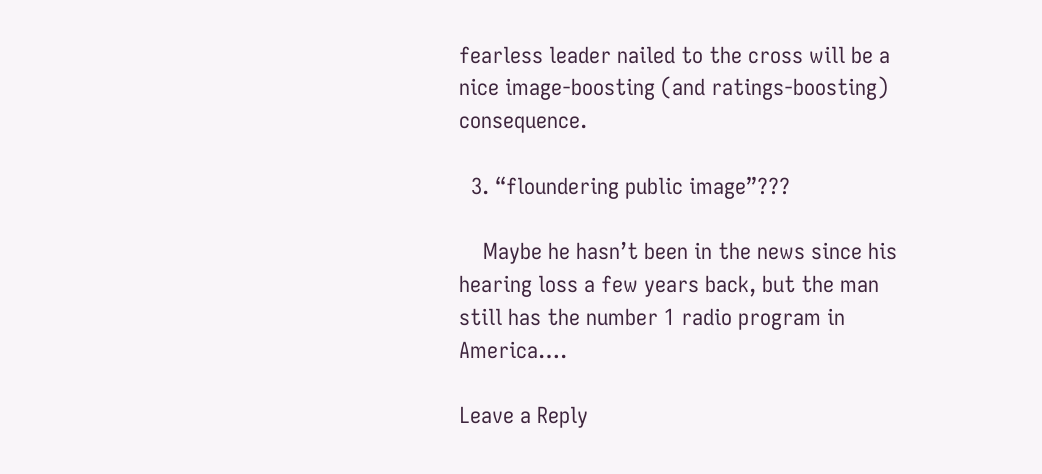fearless leader nailed to the cross will be a nice image-boosting (and ratings-boosting) consequence.

  3. “floundering public image”???

    Maybe he hasn’t been in the news since his hearing loss a few years back, but the man still has the number 1 radio program in America….

Leave a Reply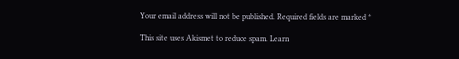Your email address will not be published. Required fields are marked *

This site uses Akismet to reduce spam. Learn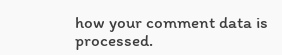how your comment data is processed.